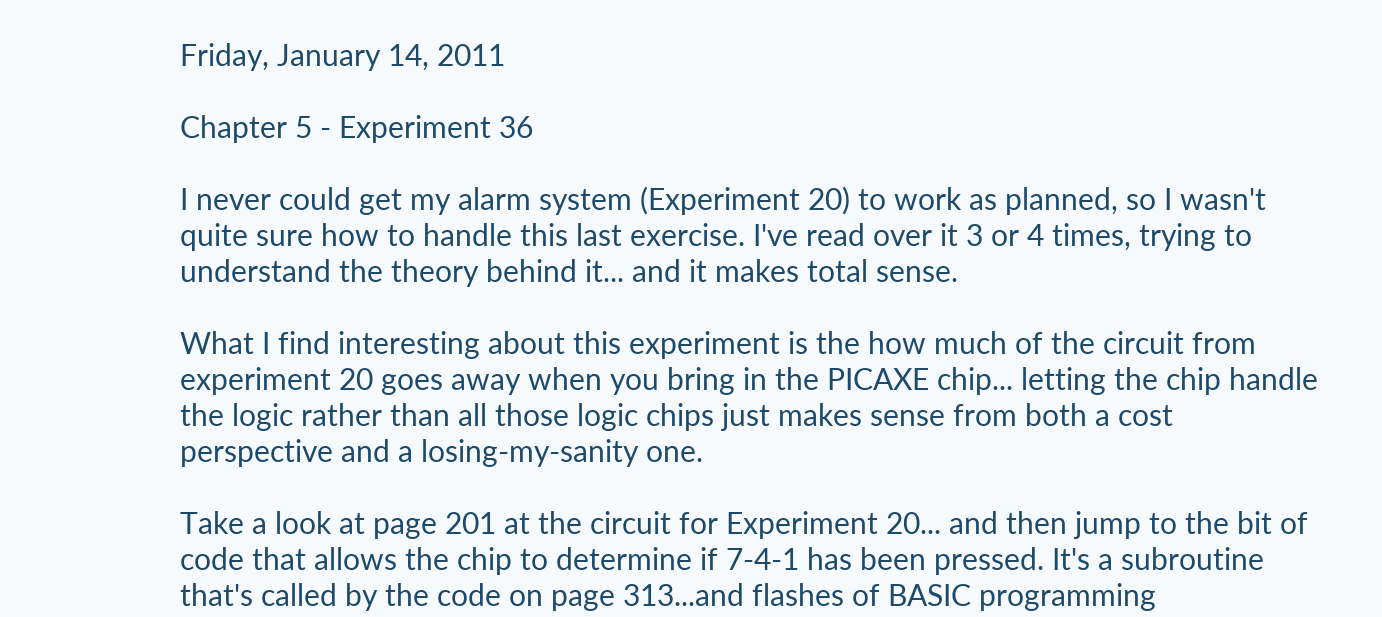Friday, January 14, 2011

Chapter 5 - Experiment 36

I never could get my alarm system (Experiment 20) to work as planned, so I wasn't quite sure how to handle this last exercise. I've read over it 3 or 4 times, trying to understand the theory behind it... and it makes total sense.

What I find interesting about this experiment is the how much of the circuit from experiment 20 goes away when you bring in the PICAXE chip... letting the chip handle the logic rather than all those logic chips just makes sense from both a cost perspective and a losing-my-sanity one.

Take a look at page 201 at the circuit for Experiment 20... and then jump to the bit of code that allows the chip to determine if 7-4-1 has been pressed. It's a subroutine that's called by the code on page 313...and flashes of BASIC programming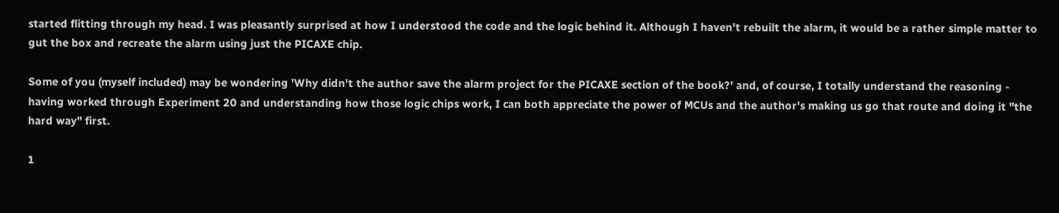started flitting through my head. I was pleasantly surprised at how I understood the code and the logic behind it. Although I haven't rebuilt the alarm, it would be a rather simple matter to gut the box and recreate the alarm using just the PICAXE chip.

Some of you (myself included) may be wondering 'Why didn't the author save the alarm project for the PICAXE section of the book?' and, of course, I totally understand the reasoning - having worked through Experiment 20 and understanding how those logic chips work, I can both appreciate the power of MCUs and the author's making us go that route and doing it "the hard way" first.

1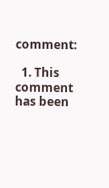comment:

  1. This comment has been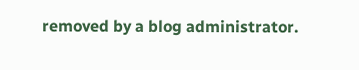removed by a blog administrator.